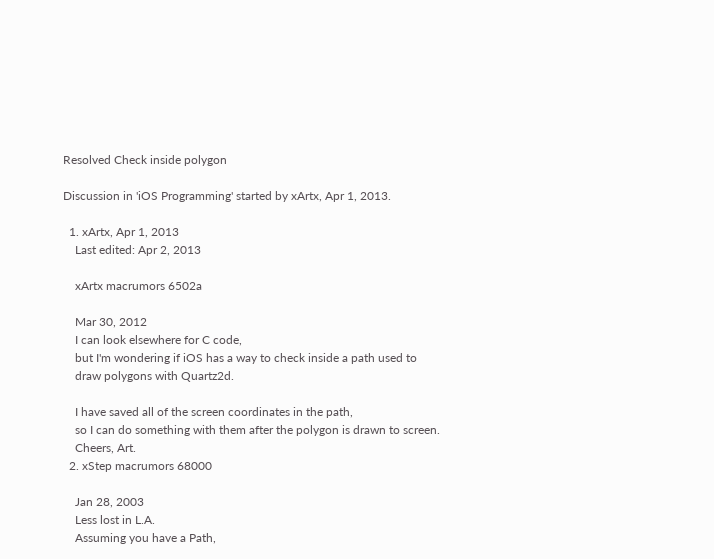Resolved Check inside polygon

Discussion in 'iOS Programming' started by xArtx, Apr 1, 2013.

  1. xArtx, Apr 1, 2013
    Last edited: Apr 2, 2013

    xArtx macrumors 6502a

    Mar 30, 2012
    I can look elsewhere for C code,
    but I'm wondering if iOS has a way to check inside a path used to
    draw polygons with Quartz2d.

    I have saved all of the screen coordinates in the path,
    so I can do something with them after the polygon is drawn to screen.
    Cheers, Art.
  2. xStep macrumors 68000

    Jan 28, 2003
    Less lost in L.A.
    Assuming you have a Path,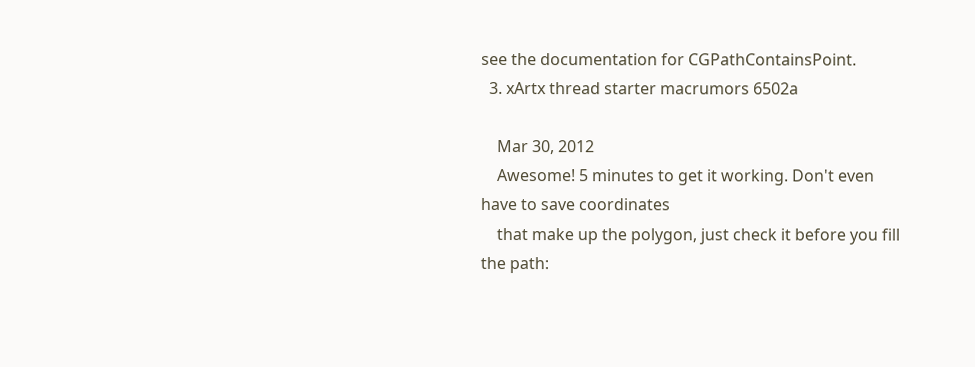see the documentation for CGPathContainsPoint.
  3. xArtx thread starter macrumors 6502a

    Mar 30, 2012
    Awesome! 5 minutes to get it working. Don't even have to save coordinates
    that make up the polygon, just check it before you fill the path: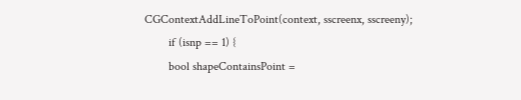CGContextAddLineToPoint(context, sscreenx, sscreeny);
        if (isnp == 1) {
        bool shapeContainsPoint =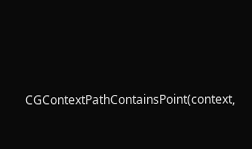CGContextPathContainsPoint(context,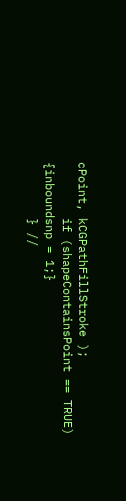cPoint, kCGPathFillStroke );
        if (shapeContainsPoint == TRUE) {inboundsnp = 1;}
        } //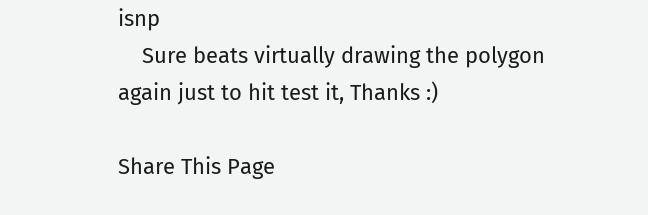isnp
    Sure beats virtually drawing the polygon again just to hit test it, Thanks :)

Share This Page